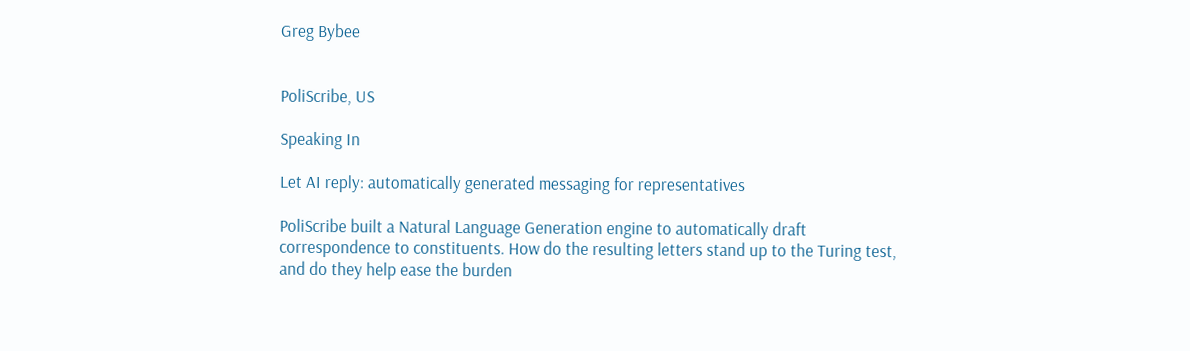Greg Bybee


PoliScribe, US

Speaking In

Let AI reply: automatically generated messaging for representatives

PoliScribe built a Natural Language Generation engine to automatically draft correspondence to constituents. How do the resulting letters stand up to the Turing test, and do they help ease the burden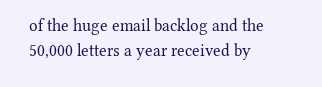of the huge email backlog and the 50,000 letters a year received by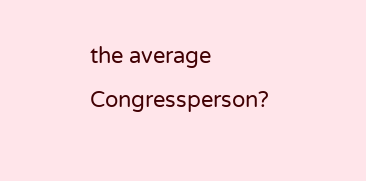the average Congressperson?